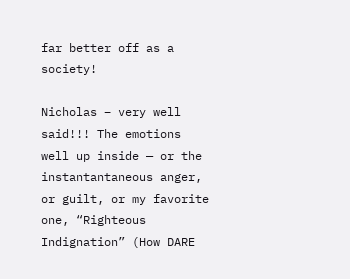far better off as a society!

Nicholas – very well said!!! The emotions well up inside — or the instantantaneous anger, or guilt, or my favorite one, “Righteous Indignation” (How DARE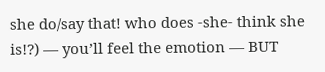she do/say that! who does -she- think she is!?) — you’ll feel the emotion — BUT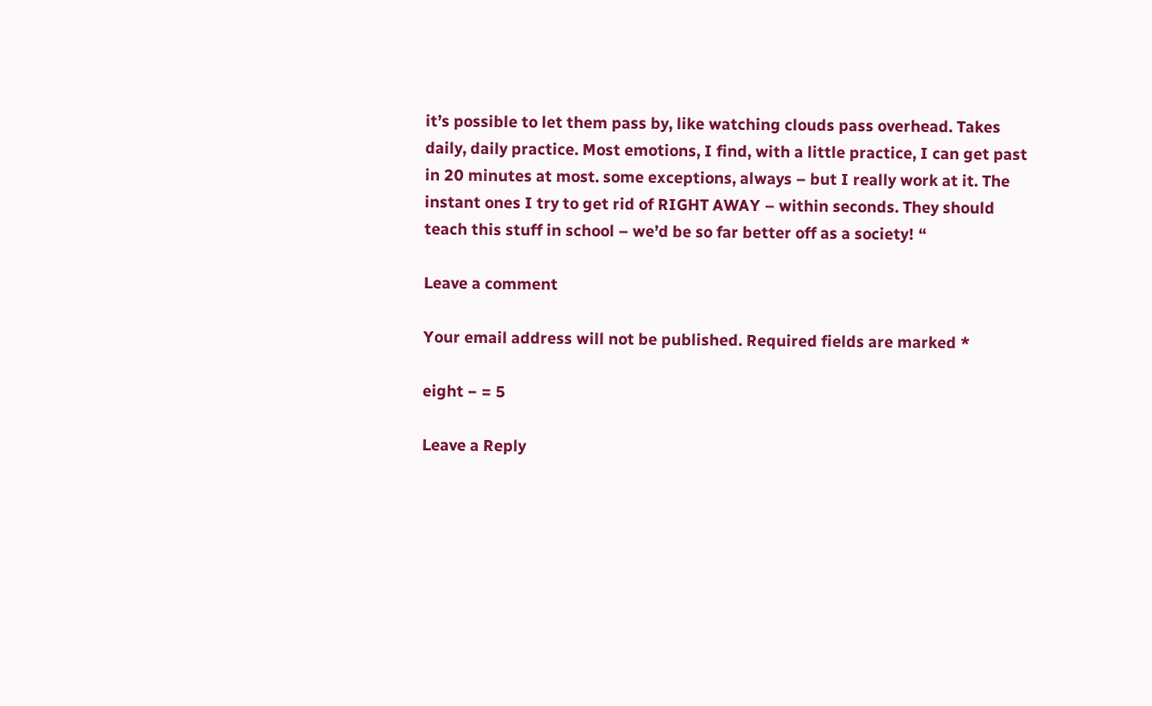it’s possible to let them pass by, like watching clouds pass overhead. Takes daily, daily practice. Most emotions, I find, with a little practice, I can get past in 20 minutes at most. some exceptions, always – but I really work at it. The instant ones I try to get rid of RIGHT AWAY – within seconds. They should teach this stuff in school – we’d be so far better off as a society! “

Leave a comment

Your email address will not be published. Required fields are marked *

eight − = 5

Leave a Reply